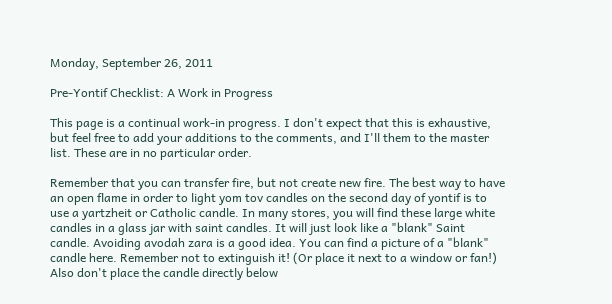Monday, September 26, 2011

Pre-Yontif Checklist: A Work in Progress

This page is a continual work-in progress. I don't expect that this is exhaustive, but feel free to add your additions to the comments, and I'll them to the master list. These are in no particular order.

Remember that you can transfer fire, but not create new fire. The best way to have an open flame in order to light yom tov candles on the second day of yontif is to use a yartzheit or Catholic candle. In many stores, you will find these large white candles in a glass jar with saint candles. It will just look like a "blank" Saint candle. Avoiding avodah zara is a good idea. You can find a picture of a "blank" candle here. Remember not to extinguish it! (Or place it next to a window or fan!) Also don't place the candle directly below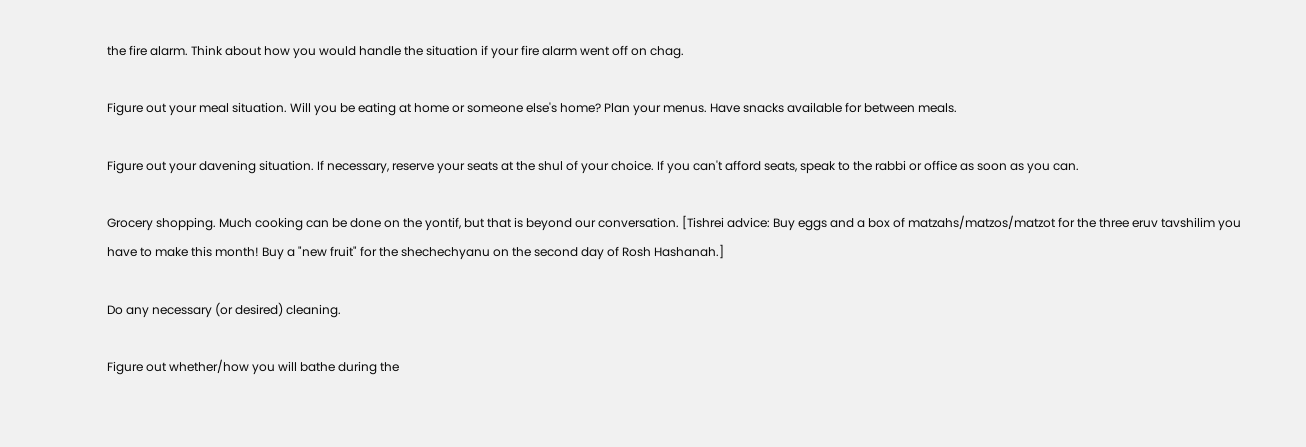the fire alarm. Think about how you would handle the situation if your fire alarm went off on chag.

Figure out your meal situation. Will you be eating at home or someone else's home? Plan your menus. Have snacks available for between meals.

Figure out your davening situation. If necessary, reserve your seats at the shul of your choice. If you can't afford seats, speak to the rabbi or office as soon as you can.

Grocery shopping. Much cooking can be done on the yontif, but that is beyond our conversation. [Tishrei advice: Buy eggs and a box of matzahs/matzos/matzot for the three eruv tavshilim you have to make this month! Buy a "new fruit" for the shechechyanu on the second day of Rosh Hashanah.]

Do any necessary (or desired) cleaning.

Figure out whether/how you will bathe during the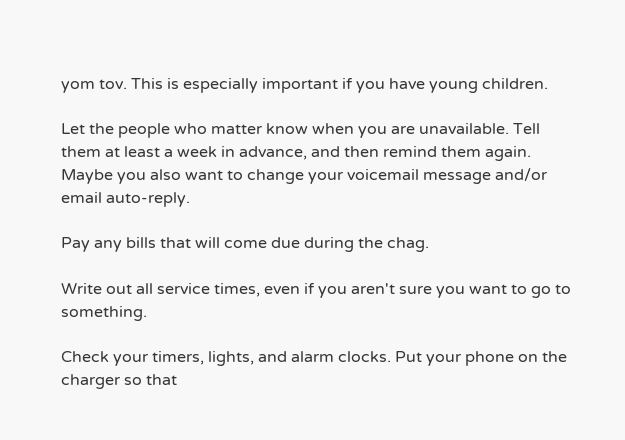yom tov. This is especially important if you have young children.

Let the people who matter know when you are unavailable. Tell them at least a week in advance, and then remind them again. Maybe you also want to change your voicemail message and/or email auto-reply.

Pay any bills that will come due during the chag.

Write out all service times, even if you aren't sure you want to go to something.

Check your timers, lights, and alarm clocks. Put your phone on the charger so that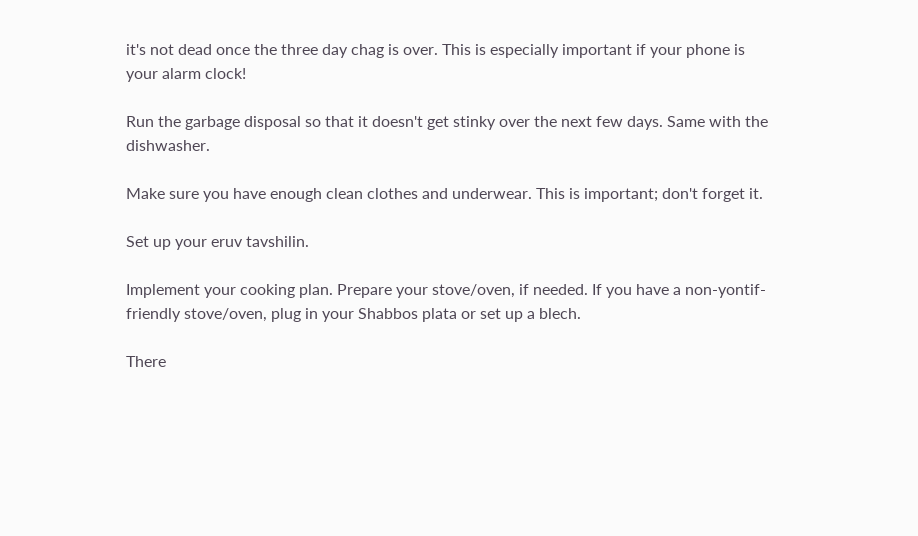it's not dead once the three day chag is over. This is especially important if your phone is your alarm clock!

Run the garbage disposal so that it doesn't get stinky over the next few days. Same with the dishwasher.

Make sure you have enough clean clothes and underwear. This is important; don't forget it.

Set up your eruv tavshilin.

Implement your cooking plan. Prepare your stove/oven, if needed. If you have a non-yontif-friendly stove/oven, plug in your Shabbos plata or set up a blech.

There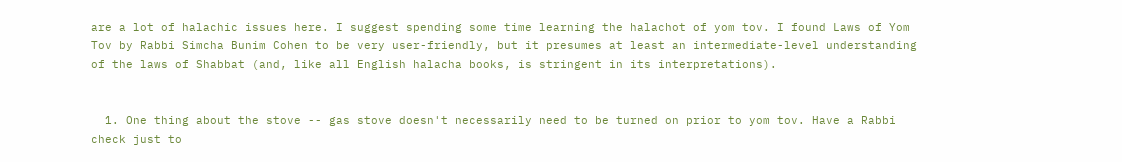are a lot of halachic issues here. I suggest spending some time learning the halachot of yom tov. I found Laws of Yom Tov by Rabbi Simcha Bunim Cohen to be very user-friendly, but it presumes at least an intermediate-level understanding of the laws of Shabbat (and, like all English halacha books, is stringent in its interpretations).


  1. One thing about the stove -- gas stove doesn't necessarily need to be turned on prior to yom tov. Have a Rabbi check just to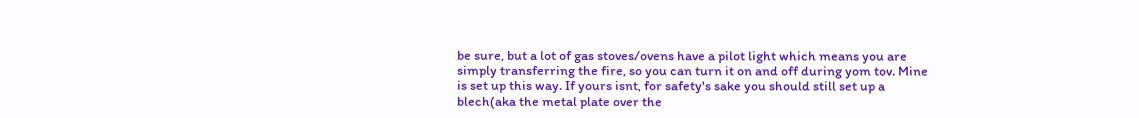be sure, but a lot of gas stoves/ovens have a pilot light which means you are simply transferring the fire, so you can turn it on and off during yom tov. Mine is set up this way. If yours isnt, for safety's sake you should still set up a blech(aka the metal plate over the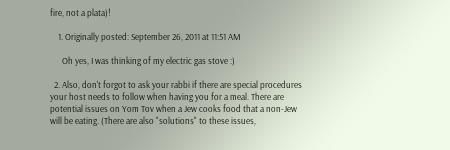fire, not a plata)!

    1. Originally posted: September 26, 2011 at 11:51 AM

      Oh yes, I was thinking of my electric gas stove :)

  2. Also, don't forgot to ask your rabbi if there are special procedures your host needs to follow when having you for a meal. There are potential issues on Yom Tov when a Jew cooks food that a non-Jew will be eating. (There are also "solutions" to these issues,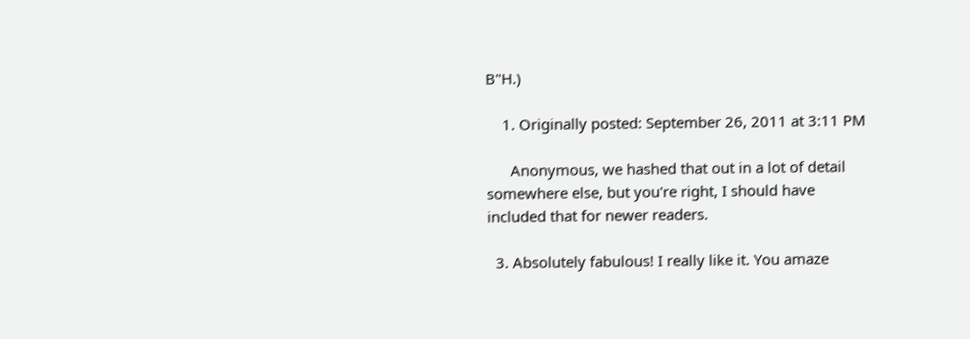B"H.)

    1. Originally posted: September 26, 2011 at 3:11 PM

      Anonymous, we hashed that out in a lot of detail somewhere else, but you're right, I should have included that for newer readers.

  3. Absolutely fabulous! I really like it. You amaze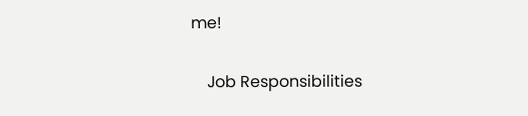me!

    Job Responsibilities